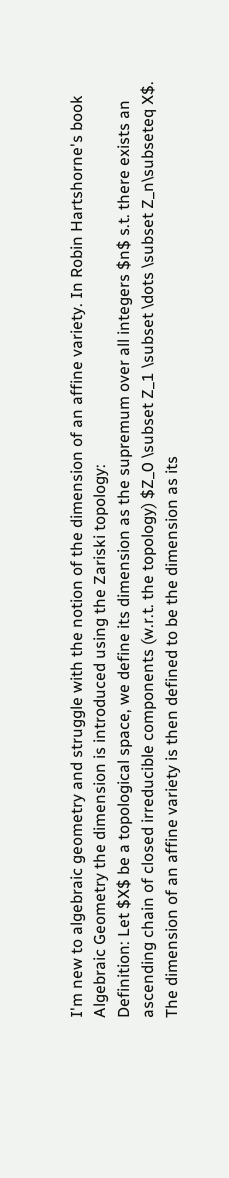I'm new to algebraic geometry and struggle with the notion of the dimension of an affine variety. In Robin Hartshorne's book Algebraic Geometry the dimension is introduced using the Zariski topology:
Definition: Let $X$ be a topological space, we define its dimension as the supremum over all integers $n$ s.t. there exists an ascending chain of closed irreducible components (w.r.t. the topology) $Z_0 \subset Z_1 \subset \dots \subset Z_n\subseteq X$. The dimension of an affine variety is then defined to be the dimension as its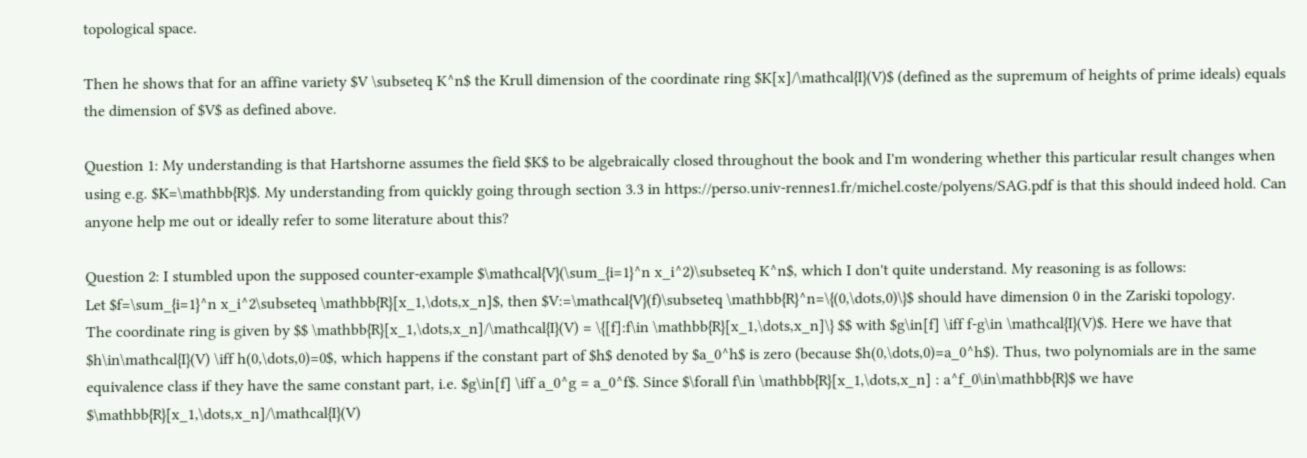topological space.

Then he shows that for an affine variety $V \subseteq K^n$ the Krull dimension of the coordinate ring $K[x]/\mathcal{I}(V)$ (defined as the supremum of heights of prime ideals) equals the dimension of $V$ as defined above.

Question 1: My understanding is that Hartshorne assumes the field $K$ to be algebraically closed throughout the book and I'm wondering whether this particular result changes when using e.g. $K=\mathbb{R}$. My understanding from quickly going through section 3.3 in https://perso.univ-rennes1.fr/michel.coste/polyens/SAG.pdf is that this should indeed hold. Can anyone help me out or ideally refer to some literature about this?

Question 2: I stumbled upon the supposed counter-example $\mathcal{V}(\sum_{i=1}^n x_i^2)\subseteq K^n$, which I don't quite understand. My reasoning is as follows:
Let $f=\sum_{i=1}^n x_i^2\subseteq \mathbb{R}[x_1,\dots,x_n]$, then $V:=\mathcal{V}(f)\subseteq \mathbb{R}^n=\{(0,\dots,0)\}$ should have dimension 0 in the Zariski topology.
The coordinate ring is given by $$ \mathbb{R}[x_1,\dots,x_n]/\mathcal{I}(V) = \{[f]:f\in \mathbb{R}[x_1,\dots,x_n]\} $$ with $g\in[f] \iff f-g\in \mathcal{I}(V)$. Here we have that $h\in\mathcal{I}(V) \iff h(0,\dots,0)=0$, which happens if the constant part of $h$ denoted by $a_0^h$ is zero (because $h(0,\dots,0)=a_0^h$). Thus, two polynomials are in the same equivalence class if they have the same constant part, i.e. $g\in[f] \iff a_0^g = a_0^f$. Since $\forall f\in \mathbb{R}[x_1,\dots,x_n] : a^f_0\in\mathbb{R}$ we have $\mathbb{R}[x_1,\dots,x_n]/\mathcal{I}(V)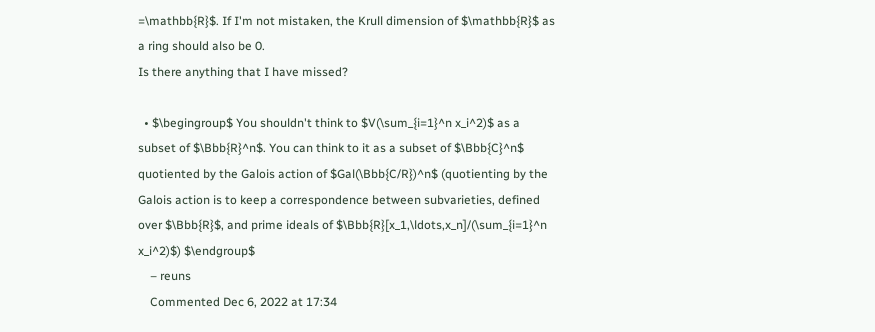=\mathbb{R}$. If I'm not mistaken, the Krull dimension of $\mathbb{R}$ as a ring should also be 0.
Is there anything that I have missed?

  • $\begingroup$ You shouldn't think to $V(\sum_{i=1}^n x_i^2)$ as a subset of $\Bbb{R}^n$. You can think to it as a subset of $\Bbb{C}^n$ quotiented by the Galois action of $Gal(\Bbb{C/R})^n$ (quotienting by the Galois action is to keep a correspondence between subvarieties, defined over $\Bbb{R}$, and prime ideals of $\Bbb{R}[x_1,\ldots,x_n]/(\sum_{i=1}^n x_i^2)$) $\endgroup$
    – reuns
    Commented Dec 6, 2022 at 17:34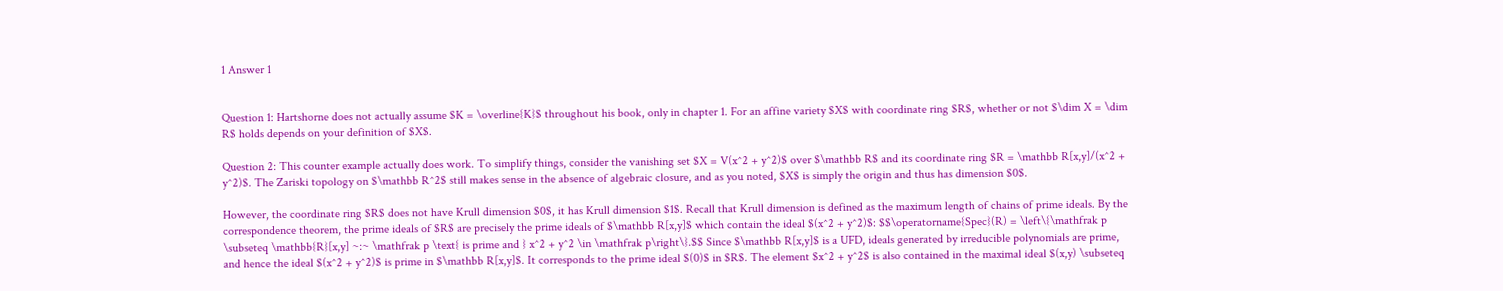1 Answer 1


Question 1: Hartshorne does not actually assume $K = \overline{K}$ throughout his book, only in chapter 1. For an affine variety $X$ with coordinate ring $R$, whether or not $\dim X = \dim R$ holds depends on your definition of $X$.

Question 2: This counter example actually does work. To simplify things, consider the vanishing set $X = V(x^2 + y^2)$ over $\mathbb R$ and its coordinate ring $R = \mathbb R[x,y]/(x^2 + y^2)$. The Zariski topology on $\mathbb R^2$ still makes sense in the absence of algebraic closure, and as you noted, $X$ is simply the origin and thus has dimension $0$.

However, the coordinate ring $R$ does not have Krull dimension $0$, it has Krull dimension $1$. Recall that Krull dimension is defined as the maximum length of chains of prime ideals. By the correspondence theorem, the prime ideals of $R$ are precisely the prime ideals of $\mathbb R[x,y]$ which contain the ideal $(x^2 + y^2)$: $$\operatorname{Spec}(R) = \left\{\mathfrak p \subseteq \mathbb{R}[x,y] ~:~ \mathfrak p \text{ is prime and } x^2 + y^2 \in \mathfrak p\right\}.$$ Since $\mathbb R[x,y]$ is a UFD, ideals generated by irreducible polynomials are prime, and hence the ideal $(x^2 + y^2)$ is prime in $\mathbb R[x,y]$. It corresponds to the prime ideal $(0)$ in $R$. The element $x^2 + y^2$ is also contained in the maximal ideal $(x,y) \subseteq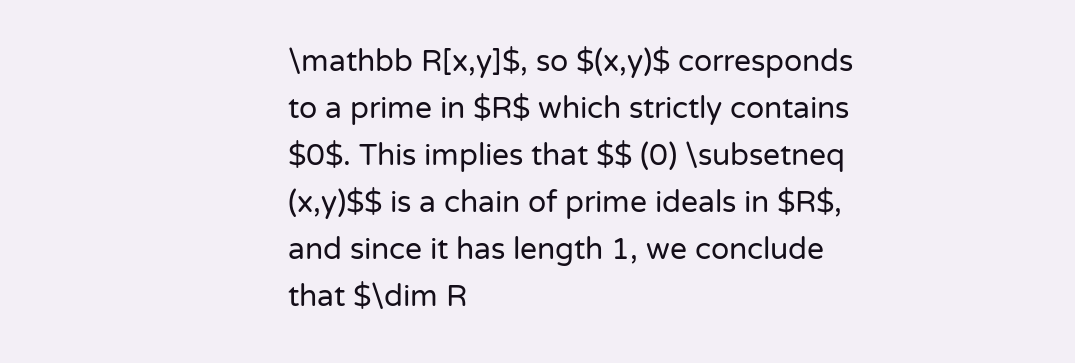\mathbb R[x,y]$, so $(x,y)$ corresponds to a prime in $R$ which strictly contains $0$. This implies that $$ (0) \subsetneq (x,y)$$ is a chain of prime ideals in $R$, and since it has length 1, we conclude that $\dim R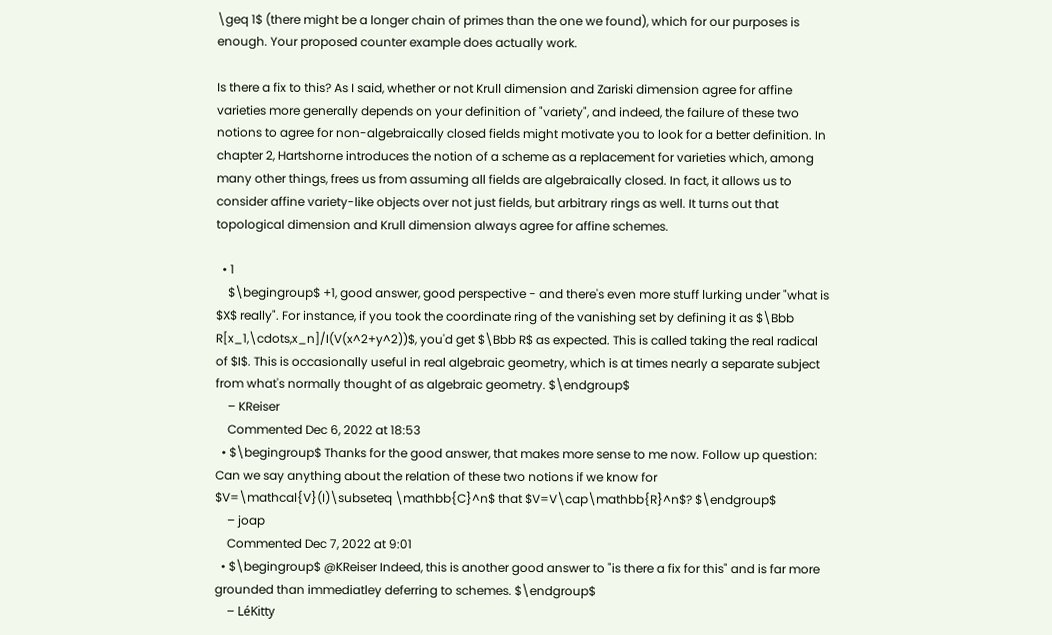\geq 1$ (there might be a longer chain of primes than the one we found), which for our purposes is enough. Your proposed counter example does actually work.

Is there a fix to this? As I said, whether or not Krull dimension and Zariski dimension agree for affine varieties more generally depends on your definition of "variety", and indeed, the failure of these two notions to agree for non-algebraically closed fields might motivate you to look for a better definition. In chapter 2, Hartshorne introduces the notion of a scheme as a replacement for varieties which, among many other things, frees us from assuming all fields are algebraically closed. In fact, it allows us to consider affine variety-like objects over not just fields, but arbitrary rings as well. It turns out that topological dimension and Krull dimension always agree for affine schemes.

  • 1
    $\begingroup$ +1, good answer, good perspective - and there's even more stuff lurking under "what is $X$ really". For instance, if you took the coordinate ring of the vanishing set by defining it as $\Bbb R[x_1,\cdots,x_n]/I(V(x^2+y^2))$, you'd get $\Bbb R$ as expected. This is called taking the real radical of $I$. This is occasionally useful in real algebraic geometry, which is at times nearly a separate subject from what's normally thought of as algebraic geometry. $\endgroup$
    – KReiser
    Commented Dec 6, 2022 at 18:53
  • $\begingroup$ Thanks for the good answer, that makes more sense to me now. Follow up question: Can we say anything about the relation of these two notions if we know for $V=\mathcal{V}(I)\subseteq \mathbb{C}^n$ that $V=V\cap\mathbb{R}^n$? $\endgroup$
    – joap
    Commented Dec 7, 2022 at 9:01
  • $\begingroup$ @KReiser Indeed, this is another good answer to "is there a fix for this" and is far more grounded than immediatley deferring to schemes. $\endgroup$
    – LéKitty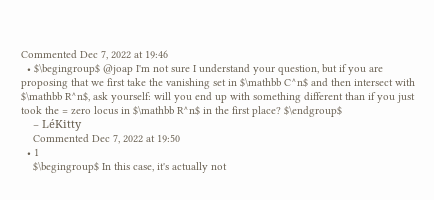Commented Dec 7, 2022 at 19:46
  • $\begingroup$ @joap I'm not sure I understand your question, but if you are proposing that we first take the vanishing set in $\mathbb C^n$ and then intersect with $\mathbb R^n$, ask yourself: will you end up with something different than if you just took the = zero locus in $\mathbb R^n$ in the first place? $\endgroup$
    – LéKitty
    Commented Dec 7, 2022 at 19:50
  • 1
    $\begingroup$ In this case, it's actually not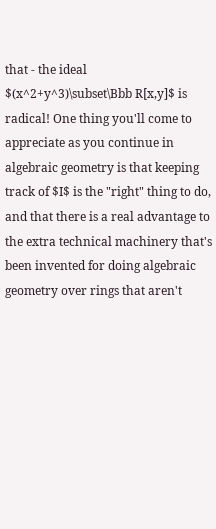that - the ideal $(x^2+y^3)\subset\Bbb R[x,y]$ is radical! One thing you'll come to appreciate as you continue in algebraic geometry is that keeping track of $I$ is the "right" thing to do, and that there is a real advantage to the extra technical machinery that's been invented for doing algebraic geometry over rings that aren't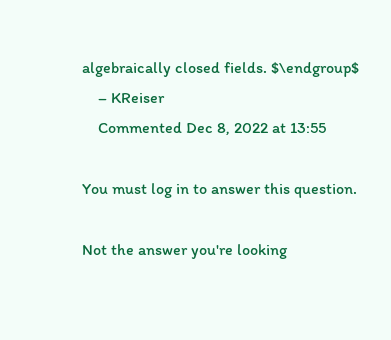algebraically closed fields. $\endgroup$
    – KReiser
    Commented Dec 8, 2022 at 13:55

You must log in to answer this question.

Not the answer you're looking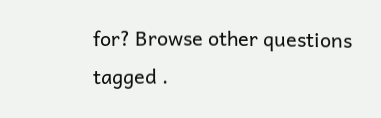for? Browse other questions tagged .